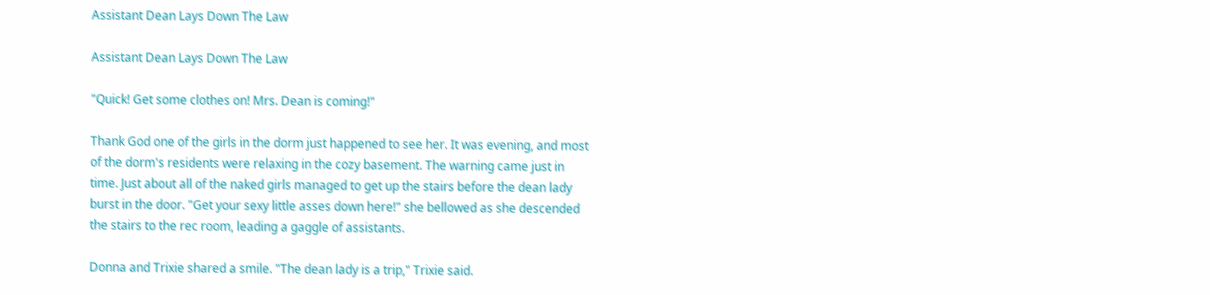Assistant Dean Lays Down The Law

Assistant Dean Lays Down The Law

"Quick! Get some clothes on! Mrs. Dean is coming!"

Thank God one of the girls in the dorm just happened to see her. It was evening, and most of the dorm's residents were relaxing in the cozy basement. The warning came just in time. Just about all of the naked girls managed to get up the stairs before the dean lady burst in the door. "Get your sexy little asses down here!" she bellowed as she descended the stairs to the rec room, leading a gaggle of assistants.

Donna and Trixie shared a smile. "The dean lady is a trip," Trixie said.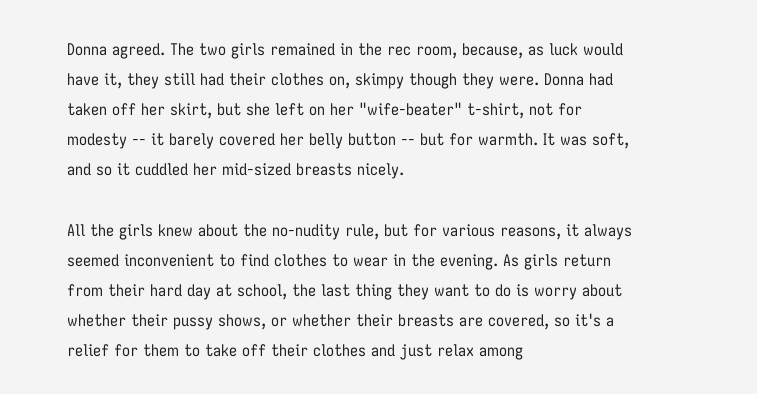Donna agreed. The two girls remained in the rec room, because, as luck would have it, they still had their clothes on, skimpy though they were. Donna had taken off her skirt, but she left on her "wife-beater" t-shirt, not for modesty -- it barely covered her belly button -- but for warmth. It was soft, and so it cuddled her mid-sized breasts nicely.

All the girls knew about the no-nudity rule, but for various reasons, it always seemed inconvenient to find clothes to wear in the evening. As girls return from their hard day at school, the last thing they want to do is worry about whether their pussy shows, or whether their breasts are covered, so it's a relief for them to take off their clothes and just relax among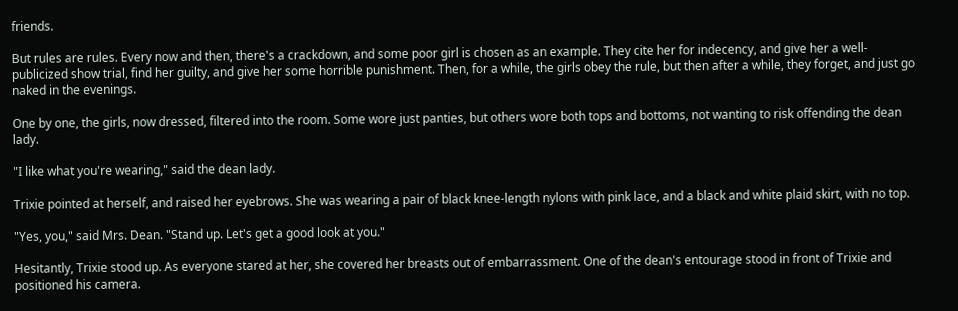friends.

But rules are rules. Every now and then, there's a crackdown, and some poor girl is chosen as an example. They cite her for indecency, and give her a well-publicized show trial, find her guilty, and give her some horrible punishment. Then, for a while, the girls obey the rule, but then after a while, they forget, and just go naked in the evenings.

One by one, the girls, now dressed, filtered into the room. Some wore just panties, but others wore both tops and bottoms, not wanting to risk offending the dean lady.

"I like what you're wearing," said the dean lady.

Trixie pointed at herself, and raised her eyebrows. She was wearing a pair of black knee-length nylons with pink lace, and a black and white plaid skirt, with no top.

"Yes, you," said Mrs. Dean. "Stand up. Let's get a good look at you."

Hesitantly, Trixie stood up. As everyone stared at her, she covered her breasts out of embarrassment. One of the dean's entourage stood in front of Trixie and positioned his camera.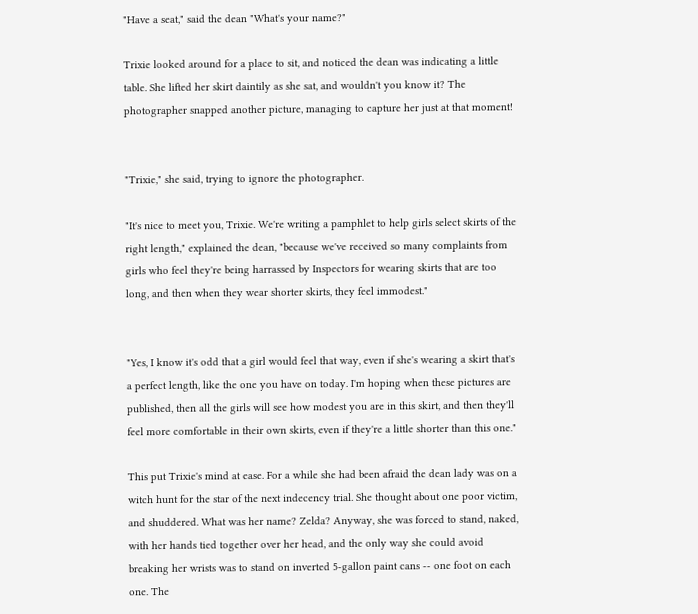"Have a seat," said the dean "What's your name?"

Trixie looked around for a place to sit, and noticed the dean was indicating a little table. She lifted her skirt daintily as she sat, and wouldn't you know it? The photographer snapped another picture, managing to capture her just at that moment!


"Trixie," she said, trying to ignore the photographer.

"It's nice to meet you, Trixie. We're writing a pamphlet to help girls select skirts of the right length," explained the dean, "because we've received so many complaints from girls who feel they're being harrassed by Inspectors for wearing skirts that are too long, and then when they wear shorter skirts, they feel immodest."


"Yes, I know it's odd that a girl would feel that way, even if she's wearing a skirt that's a perfect length, like the one you have on today. I'm hoping when these pictures are published, then all the girls will see how modest you are in this skirt, and then they'll feel more comfortable in their own skirts, even if they're a little shorter than this one."

This put Trixie's mind at ease. For a while she had been afraid the dean lady was on a witch hunt for the star of the next indecency trial. She thought about one poor victim, and shuddered. What was her name? Zelda? Anyway, she was forced to stand, naked, with her hands tied together over her head, and the only way she could avoid breaking her wrists was to stand on inverted 5-gallon paint cans -- one foot on each one. The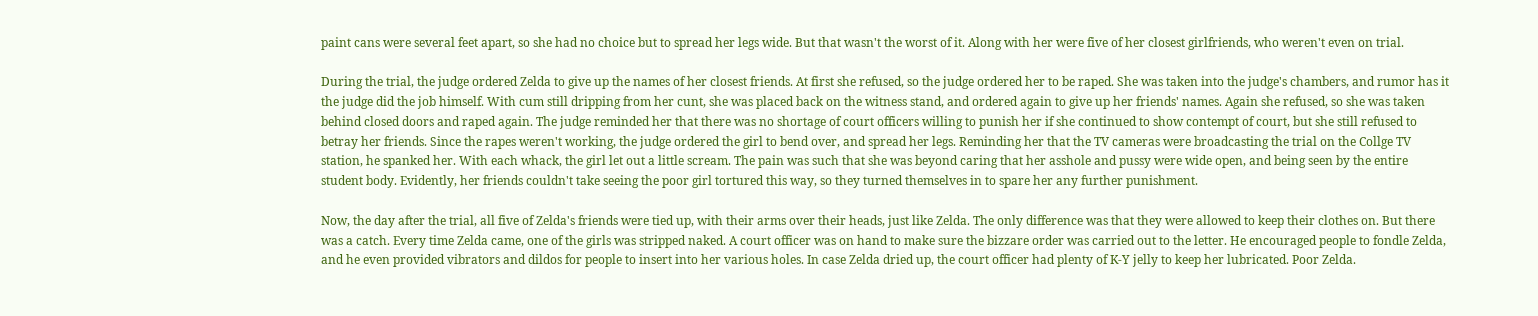paint cans were several feet apart, so she had no choice but to spread her legs wide. But that wasn't the worst of it. Along with her were five of her closest girlfriends, who weren't even on trial.

During the trial, the judge ordered Zelda to give up the names of her closest friends. At first she refused, so the judge ordered her to be raped. She was taken into the judge's chambers, and rumor has it the judge did the job himself. With cum still dripping from her cunt, she was placed back on the witness stand, and ordered again to give up her friends' names. Again she refused, so she was taken behind closed doors and raped again. The judge reminded her that there was no shortage of court officers willing to punish her if she continued to show contempt of court, but she still refused to betray her friends. Since the rapes weren't working, the judge ordered the girl to bend over, and spread her legs. Reminding her that the TV cameras were broadcasting the trial on the Collge TV station, he spanked her. With each whack, the girl let out a little scream. The pain was such that she was beyond caring that her asshole and pussy were wide open, and being seen by the entire student body. Evidently, her friends couldn't take seeing the poor girl tortured this way, so they turned themselves in to spare her any further punishment.

Now, the day after the trial, all five of Zelda's friends were tied up, with their arms over their heads, just like Zelda. The only difference was that they were allowed to keep their clothes on. But there was a catch. Every time Zelda came, one of the girls was stripped naked. A court officer was on hand to make sure the bizzare order was carried out to the letter. He encouraged people to fondle Zelda, and he even provided vibrators and dildos for people to insert into her various holes. In case Zelda dried up, the court officer had plenty of K-Y jelly to keep her lubricated. Poor Zelda.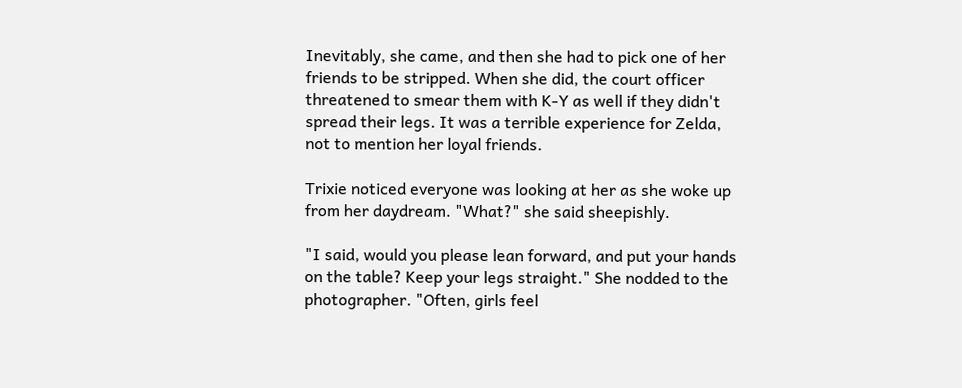Inevitably, she came, and then she had to pick one of her friends to be stripped. When she did, the court officer threatened to smear them with K-Y as well if they didn't spread their legs. It was a terrible experience for Zelda, not to mention her loyal friends.

Trixie noticed everyone was looking at her as she woke up from her daydream. "What?" she said sheepishly.

"I said, would you please lean forward, and put your hands on the table? Keep your legs straight." She nodded to the photographer. "Often, girls feel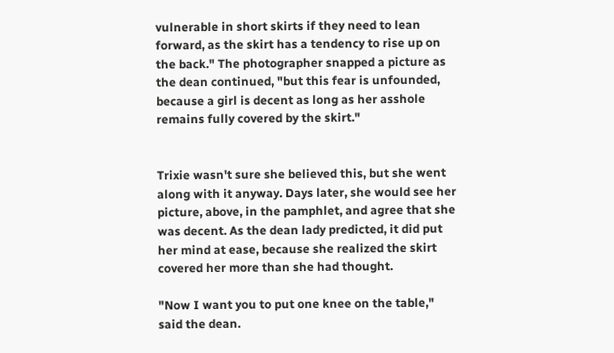vulnerable in short skirts if they need to lean forward, as the skirt has a tendency to rise up on the back." The photographer snapped a picture as the dean continued, "but this fear is unfounded, because a girl is decent as long as her asshole remains fully covered by the skirt."


Trixie wasn't sure she believed this, but she went along with it anyway. Days later, she would see her picture, above, in the pamphlet, and agree that she was decent. As the dean lady predicted, it did put her mind at ease, because she realized the skirt covered her more than she had thought.

"Now I want you to put one knee on the table," said the dean.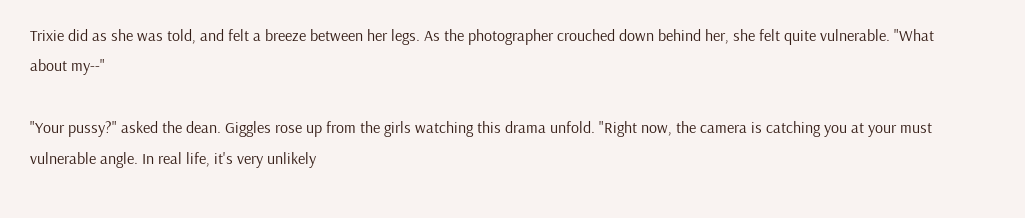Trixie did as she was told, and felt a breeze between her legs. As the photographer crouched down behind her, she felt quite vulnerable. "What about my--"

"Your pussy?" asked the dean. Giggles rose up from the girls watching this drama unfold. "Right now, the camera is catching you at your must vulnerable angle. In real life, it's very unlikely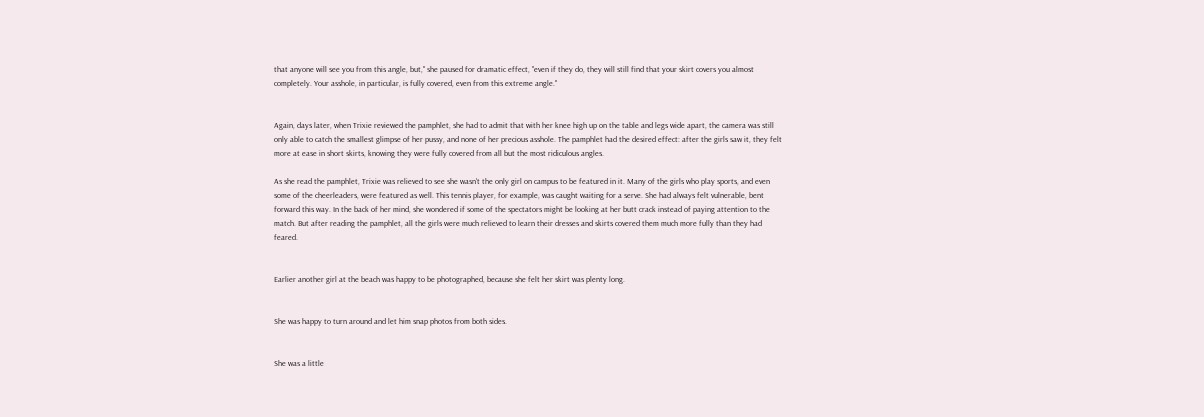that anyone will see you from this angle, but," she paused for dramatic effect, "even if they do, they will still find that your skirt covers you almost completely. Your asshole, in particular, is fully covered, even from this extreme angle."


Again, days later, when Trixie reviewed the pamphlet, she had to admit that with her knee high up on the table and legs wide apart, the camera was still only able to catch the smallest glimpse of her pussy, and none of her precious asshole. The pamphlet had the desired effect: after the girls saw it, they felt more at ease in short skirts, knowing they were fully covered from all but the most ridiculous angles.

As she read the pamphlet, Trixie was relieved to see she wasn't the only girl on campus to be featured in it. Many of the girls who play sports, and even some of the cheerleaders, were featured as well. This tennis player, for example, was caught waiting for a serve. She had always felt vulnerable, bent forward this way. In the back of her mind, she wondered if some of the spectators might be looking at her butt crack instead of paying attention to the match. But after reading the pamphlet, all the girls were much relieved to learn their dresses and skirts covered them much more fully than they had feared.


Earlier another girl at the beach was happy to be photographed, because she felt her skirt was plenty long.


She was happy to turn around and let him snap photos from both sides.


She was a little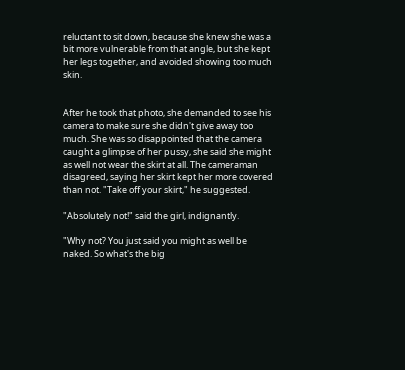reluctant to sit down, because she knew she was a bit more vulnerable from that angle, but she kept her legs together, and avoided showing too much skin.


After he took that photo, she demanded to see his camera to make sure she didn't give away too much. She was so disappointed that the camera caught a glimpse of her pussy, she said she might as well not wear the skirt at all. The cameraman disagreed, saying her skirt kept her more covered than not. "Take off your skirt," he suggested.

"Absolutely not!" said the girl, indignantly.

"Why not? You just said you might as well be naked. So what's the big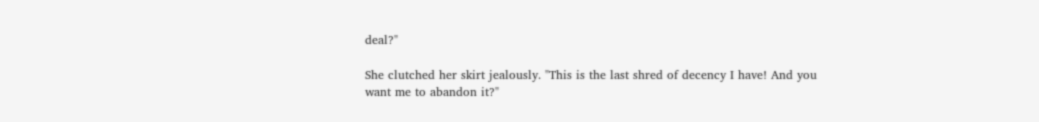deal?"

She clutched her skirt jealously. "This is the last shred of decency I have! And you want me to abandon it?"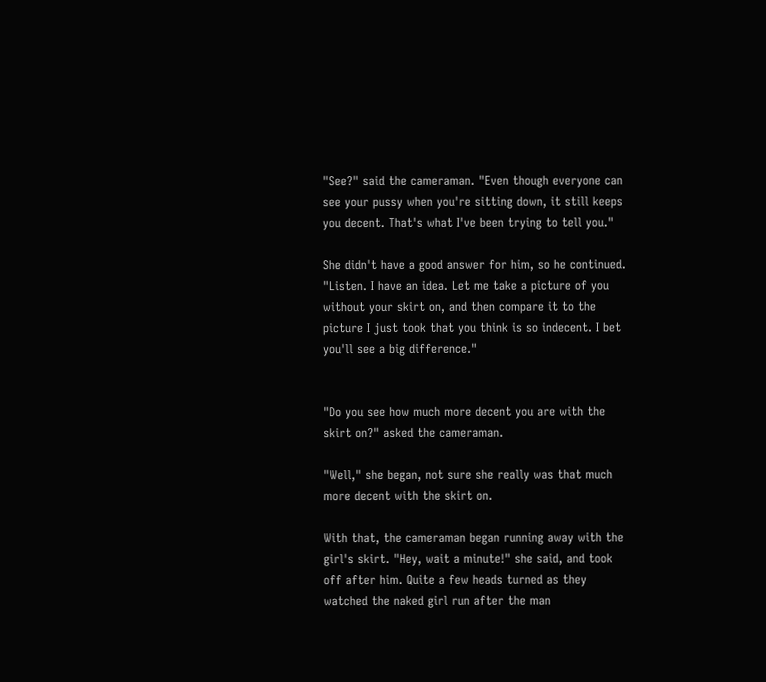"See?" said the cameraman. "Even though everyone can see your pussy when you're sitting down, it still keeps you decent. That's what I've been trying to tell you."

She didn't have a good answer for him, so he continued. "Listen. I have an idea. Let me take a picture of you without your skirt on, and then compare it to the picture I just took that you think is so indecent. I bet you'll see a big difference."


"Do you see how much more decent you are with the skirt on?" asked the cameraman.

"Well," she began, not sure she really was that much more decent with the skirt on.

With that, the cameraman began running away with the girl's skirt. "Hey, wait a minute!" she said, and took off after him. Quite a few heads turned as they watched the naked girl run after the man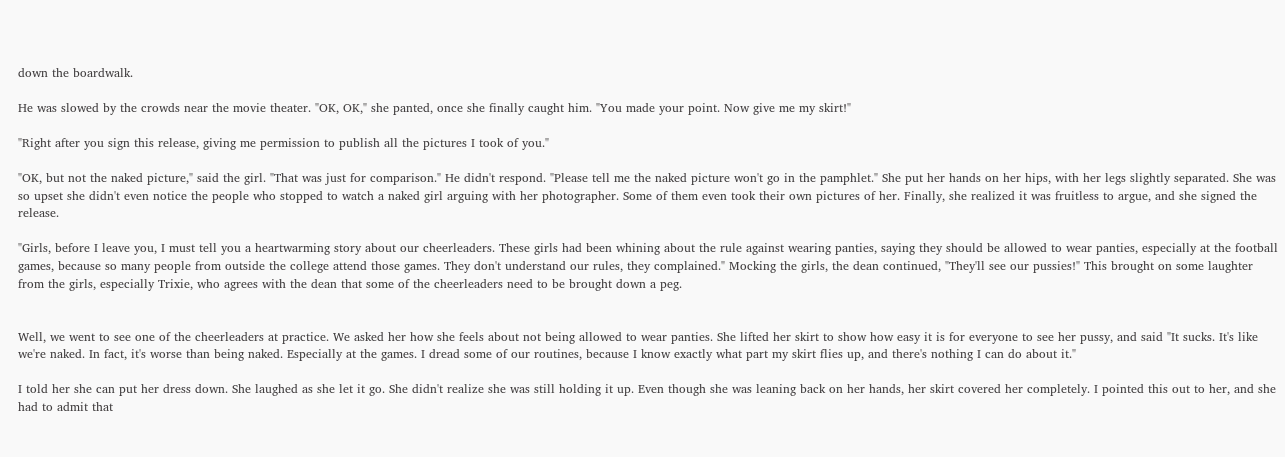down the boardwalk.

He was slowed by the crowds near the movie theater. "OK, OK," she panted, once she finally caught him. "You made your point. Now give me my skirt!"

"Right after you sign this release, giving me permission to publish all the pictures I took of you."

"OK, but not the naked picture," said the girl. "That was just for comparison." He didn't respond. "Please tell me the naked picture won't go in the pamphlet." She put her hands on her hips, with her legs slightly separated. She was so upset she didn't even notice the people who stopped to watch a naked girl arguing with her photographer. Some of them even took their own pictures of her. Finally, she realized it was fruitless to argue, and she signed the release.

"Girls, before I leave you, I must tell you a heartwarming story about our cheerleaders. These girls had been whining about the rule against wearing panties, saying they should be allowed to wear panties, especially at the football games, because so many people from outside the college attend those games. They don't understand our rules, they complained." Mocking the girls, the dean continued, "They'll see our pussies!" This brought on some laughter from the girls, especially Trixie, who agrees with the dean that some of the cheerleaders need to be brought down a peg.


Well, we went to see one of the cheerleaders at practice. We asked her how she feels about not being allowed to wear panties. She lifted her skirt to show how easy it is for everyone to see her pussy, and said "It sucks. It's like we're naked. In fact, it's worse than being naked. Especially at the games. I dread some of our routines, because I know exactly what part my skirt flies up, and there's nothing I can do about it."

I told her she can put her dress down. She laughed as she let it go. She didn't realize she was still holding it up. Even though she was leaning back on her hands, her skirt covered her completely. I pointed this out to her, and she had to admit that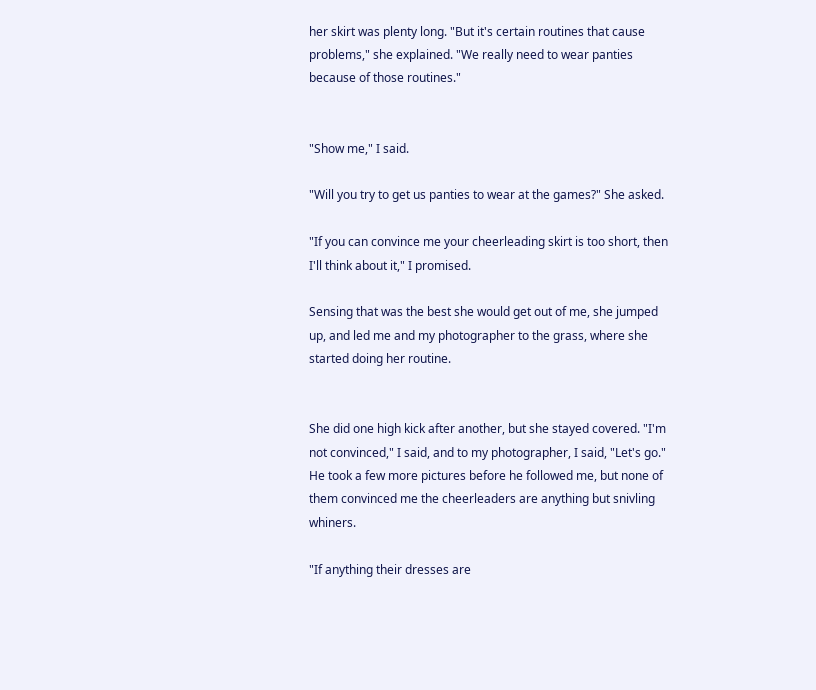her skirt was plenty long. "But it's certain routines that cause problems," she explained. "We really need to wear panties because of those routines."


"Show me," I said.

"Will you try to get us panties to wear at the games?" She asked.

"If you can convince me your cheerleading skirt is too short, then I'll think about it," I promised.

Sensing that was the best she would get out of me, she jumped up, and led me and my photographer to the grass, where she started doing her routine.


She did one high kick after another, but she stayed covered. "I'm not convinced," I said, and to my photographer, I said, "Let's go." He took a few more pictures before he followed me, but none of them convinced me the cheerleaders are anything but snivling whiners.

"If anything their dresses are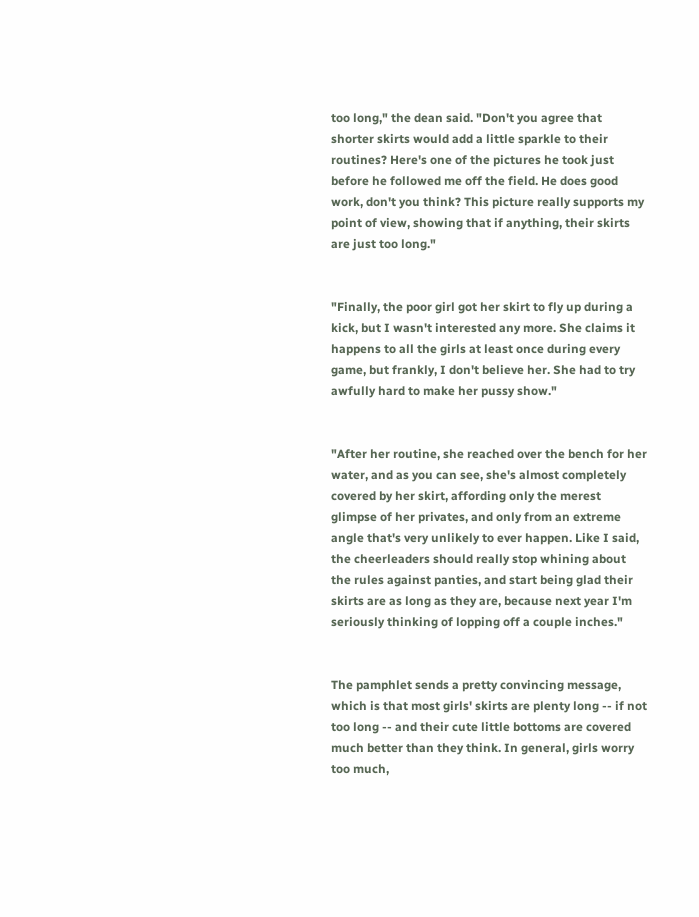too long," the dean said. "Don't you agree that shorter skirts would add a little sparkle to their routines? Here's one of the pictures he took just before he followed me off the field. He does good work, don't you think? This picture really supports my point of view, showing that if anything, their skirts are just too long."


"Finally, the poor girl got her skirt to fly up during a kick, but I wasn't interested any more. She claims it happens to all the girls at least once during every game, but frankly, I don't believe her. She had to try awfully hard to make her pussy show."


"After her routine, she reached over the bench for her water, and as you can see, she's almost completely covered by her skirt, affording only the merest glimpse of her privates, and only from an extreme angle that's very unlikely to ever happen. Like I said, the cheerleaders should really stop whining about the rules against panties, and start being glad their skirts are as long as they are, because next year I'm seriously thinking of lopping off a couple inches."


The pamphlet sends a pretty convincing message, which is that most girls' skirts are plenty long -- if not too long -- and their cute little bottoms are covered much better than they think. In general, girls worry too much,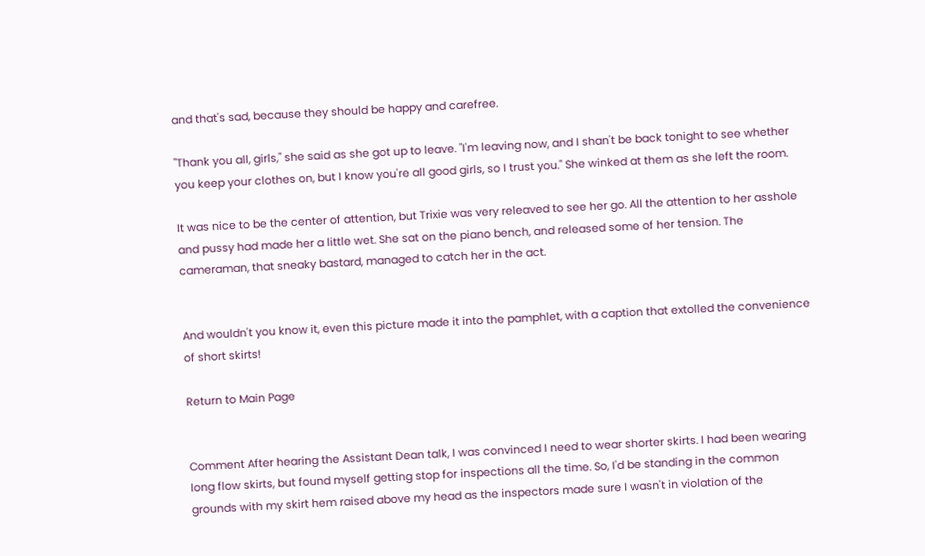and that's sad, because they should be happy and carefree.

"Thank you all, girls," she said as she got up to leave. "I'm leaving now, and I shan't be back tonight to see whether you keep your clothes on, but I know you're all good girls, so I trust you." She winked at them as she left the room.

It was nice to be the center of attention, but Trixie was very releaved to see her go. All the attention to her asshole and pussy had made her a little wet. She sat on the piano bench, and released some of her tension. The cameraman, that sneaky bastard, managed to catch her in the act.


And wouldn't you know it, even this picture made it into the pamphlet, with a caption that extolled the convenience of short skirts!

Return to Main Page


Comment After hearing the Assistant Dean talk, I was convinced I need to wear shorter skirts. I had been wearing long flow skirts, but found myself getting stop for inspections all the time. So, I'd be standing in the common grounds with my skirt hem raised above my head as the inspectors made sure I wasn't in violation of the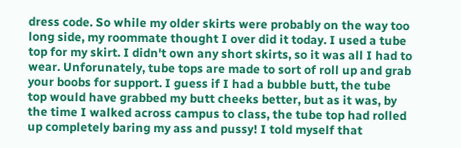dress code. So while my older skirts were probably on the way too long side, my roommate thought I over did it today. I used a tube top for my skirt. I didn't own any short skirts, so it was all I had to wear. Unforunately, tube tops are made to sort of roll up and grab your boobs for support. I guess if I had a bubble butt, the tube top would have grabbed my butt cheeks better, but as it was, by the time I walked across campus to class, the tube top had rolled up completely baring my ass and pussy! I told myself that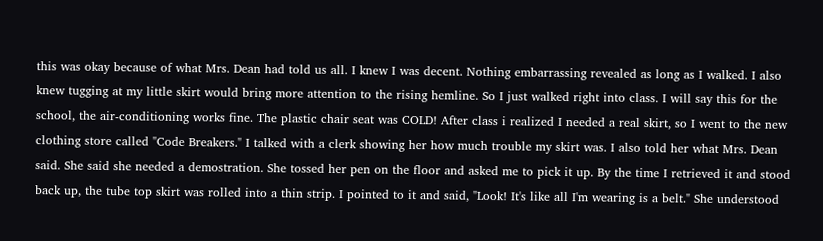this was okay because of what Mrs. Dean had told us all. I knew I was decent. Nothing embarrassing revealed as long as I walked. I also knew tugging at my little skirt would bring more attention to the rising hemline. So I just walked right into class. I will say this for the school, the air-conditioning works fine. The plastic chair seat was COLD! After class i realized I needed a real skirt, so I went to the new clothing store called "Code Breakers." I talked with a clerk showing her how much trouble my skirt was. I also told her what Mrs. Dean said. She said she needed a demostration. She tossed her pen on the floor and asked me to pick it up. By the time I retrieved it and stood back up, the tube top skirt was rolled into a thin strip. I pointed to it and said, "Look! It's like all I'm wearing is a belt." She understood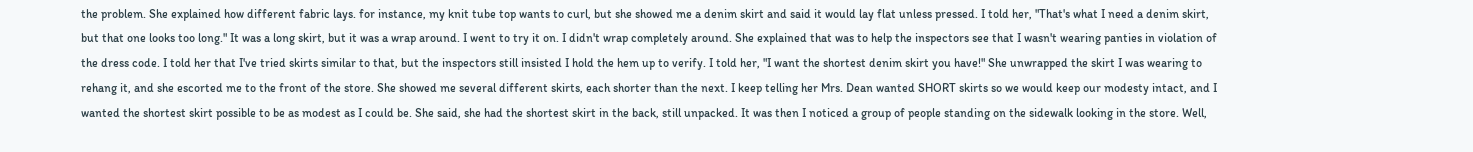the problem. She explained how different fabric lays. for instance, my knit tube top wants to curl, but she showed me a denim skirt and said it would lay flat unless pressed. I told her, "That's what I need a denim skirt, but that one looks too long." It was a long skirt, but it was a wrap around. I went to try it on. I didn't wrap completely around. She explained that was to help the inspectors see that I wasn't wearing panties in violation of the dress code. I told her that I've tried skirts similar to that, but the inspectors still insisted I hold the hem up to verify. I told her, "I want the shortest denim skirt you have!" She unwrapped the skirt I was wearing to rehang it, and she escorted me to the front of the store. She showed me several different skirts, each shorter than the next. I keep telling her Mrs. Dean wanted SHORT skirts so we would keep our modesty intact, and I wanted the shortest skirt possible to be as modest as I could be. She said, she had the shortest skirt in the back, still unpacked. It was then I noticed a group of people standing on the sidewalk looking in the store. Well,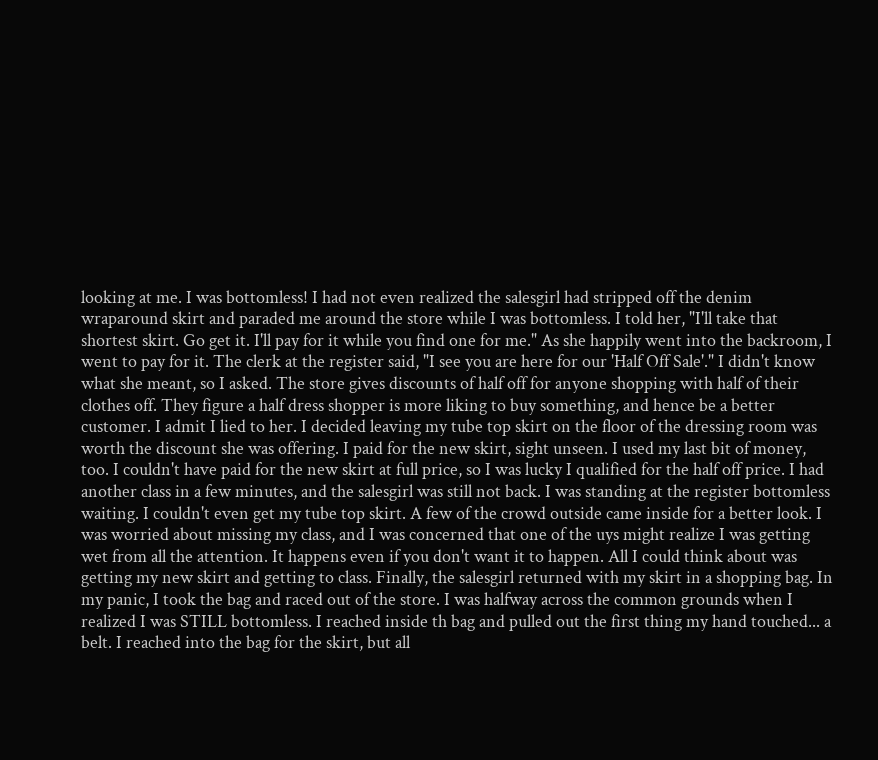looking at me. I was bottomless! I had not even realized the salesgirl had stripped off the denim wraparound skirt and paraded me around the store while I was bottomless. I told her, "I'll take that shortest skirt. Go get it. I'll pay for it while you find one for me." As she happily went into the backroom, I went to pay for it. The clerk at the register said, "I see you are here for our 'Half Off Sale'." I didn't know what she meant, so I asked. The store gives discounts of half off for anyone shopping with half of their clothes off. They figure a half dress shopper is more liking to buy something, and hence be a better customer. I admit I lied to her. I decided leaving my tube top skirt on the floor of the dressing room was worth the discount she was offering. I paid for the new skirt, sight unseen. I used my last bit of money, too. I couldn't have paid for the new skirt at full price, so I was lucky I qualified for the half off price. I had another class in a few minutes, and the salesgirl was still not back. I was standing at the register bottomless waiting. I couldn't even get my tube top skirt. A few of the crowd outside came inside for a better look. I was worried about missing my class, and I was concerned that one of the uys might realize I was getting wet from all the attention. It happens even if you don't want it to happen. All I could think about was getting my new skirt and getting to class. Finally, the salesgirl returned with my skirt in a shopping bag. In my panic, I took the bag and raced out of the store. I was halfway across the common grounds when I realized I was STILL bottomless. I reached inside th bag and pulled out the first thing my hand touched... a belt. I reached into the bag for the skirt, but all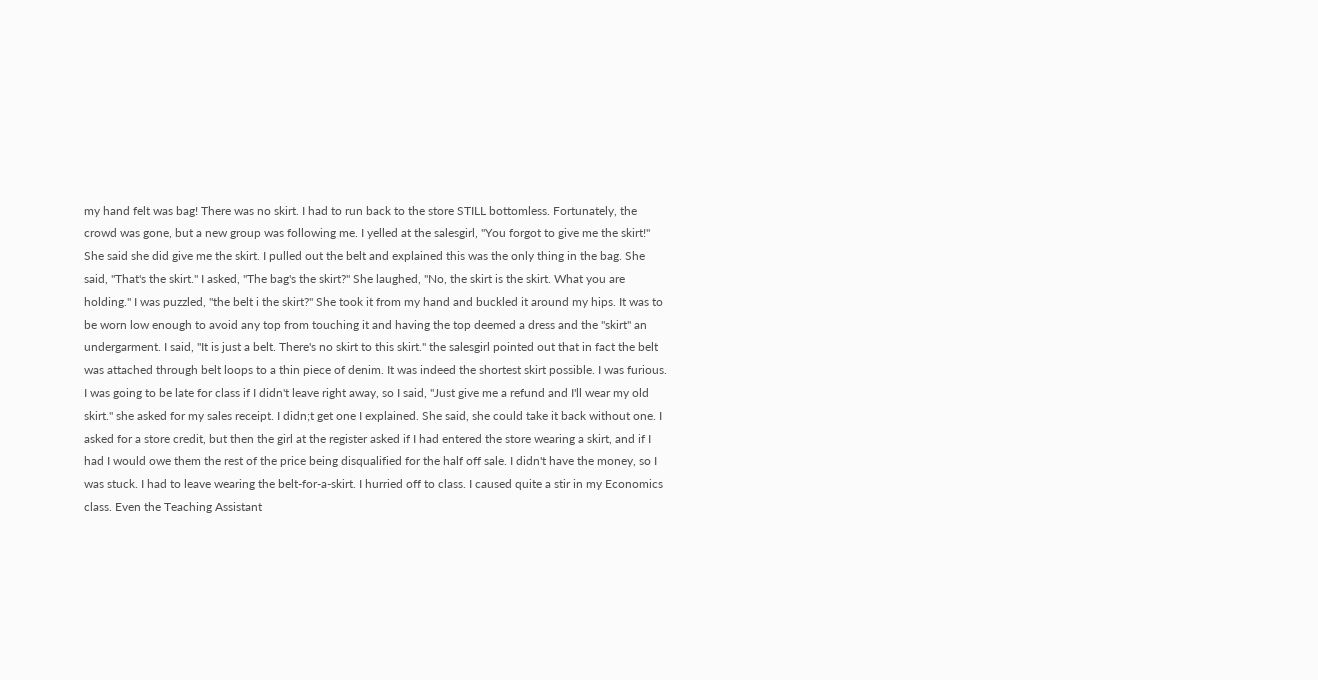my hand felt was bag! There was no skirt. I had to run back to the store STILL bottomless. Fortunately, the crowd was gone, but a new group was following me. I yelled at the salesgirl, "You forgot to give me the skirt!" She said she did give me the skirt. I pulled out the belt and explained this was the only thing in the bag. She said, "That's the skirt." I asked, "The bag's the skirt?" She laughed, "No, the skirt is the skirt. What you are holding." I was puzzled, "the belt i the skirt?" She took it from my hand and buckled it around my hips. It was to be worn low enough to avoid any top from touching it and having the top deemed a dress and the "skirt" an undergarment. I said, "It is just a belt. There's no skirt to this skirt." the salesgirl pointed out that in fact the belt was attached through belt loops to a thin piece of denim. It was indeed the shortest skirt possible. I was furious. I was going to be late for class if I didn't leave right away, so I said, "Just give me a refund and I'll wear my old skirt." she asked for my sales receipt. I didn;t get one I explained. She said, she could take it back without one. I asked for a store credit, but then the girl at the register asked if I had entered the store wearing a skirt, and if I had I would owe them the rest of the price being disqualified for the half off sale. I didn't have the money, so I was stuck. I had to leave wearing the belt-for-a-skirt. I hurried off to class. I caused quite a stir in my Economics class. Even the Teaching Assistant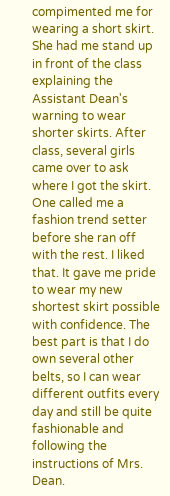compimented me for wearing a short skirt. She had me stand up in front of the class explaining the Assistant Dean's warning to wear shorter skirts. After class, several girls came over to ask where I got the skirt. One called me a fashion trend setter before she ran off with the rest. I liked that. It gave me pride to wear my new shortest skirt possible with confidence. The best part is that I do own several other belts, so I can wear different outfits every day and still be quite fashionable and following the instructions of Mrs. Dean.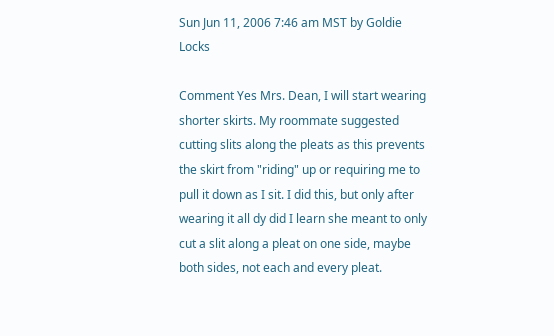Sun Jun 11, 2006 7:46 am MST by Goldie Locks

Comment Yes Mrs. Dean, I will start wearing shorter skirts. My roommate suggested cutting slits along the pleats as this prevents the skirt from "riding" up or requiring me to pull it down as I sit. I did this, but only after wearing it all dy did I learn she meant to only cut a slit along a pleat on one side, maybe both sides, not each and every pleat.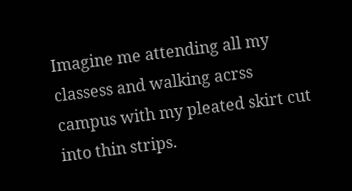Imagine me attending all my classess and walking acrss campus with my pleated skirt cut into thin strips.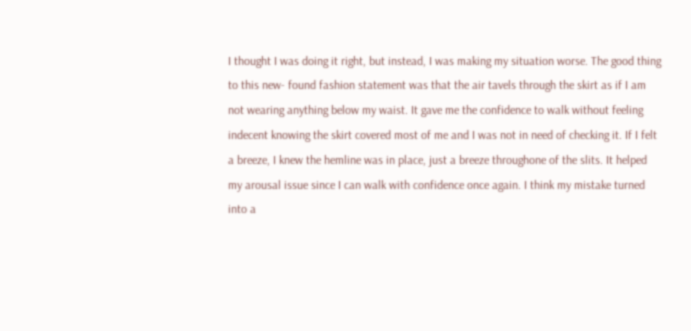I thought I was doing it right, but instead, I was making my situation worse. The good thing to this new- found fashion statement was that the air tavels through the skirt as if I am not wearing anything below my waist. It gave me the confidence to walk without feeling indecent knowing the skirt covered most of me and I was not in need of checking it. If I felt a breeze, I knew the hemline was in place, just a breeze throughone of the slits. It helped my arousal issue since I can walk with confidence once again. I think my mistake turned into a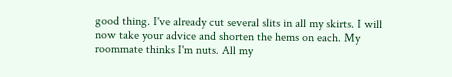good thing. I've already cut several slits in all my skirts. I will now take your advice and shorten the hems on each. My roommate thinks I'm nuts. All my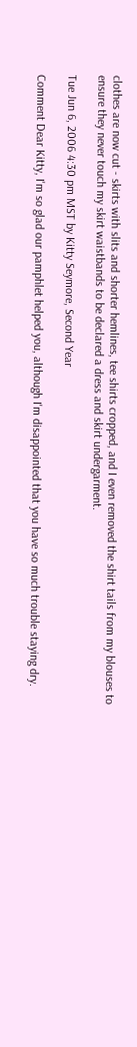clothes are now cut - skirts with slits and shorter hemlines, tee shirts cropped, and I even removed the shirt tails from my blouses to ensure they never touch my skirt waistbands to be declared a dress and skirt undergarment.

Tue Jun 6, 2006 4:30 pm MST by Kitty Seymore, Second Year

Comment Dear Kitty, I'm so glad our pamphlet helped you, although I'm disappointed that you have so much trouble staying dry.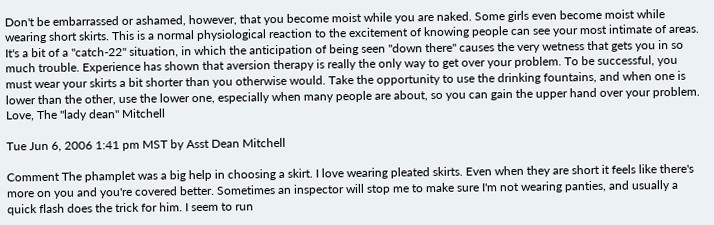Don't be embarrassed or ashamed, however, that you become moist while you are naked. Some girls even become moist while wearing short skirts. This is a normal physiological reaction to the excitement of knowing people can see your most intimate of areas. It's a bit of a "catch-22" situation, in which the anticipation of being seen "down there" causes the very wetness that gets you in so much trouble. Experience has shown that aversion therapy is really the only way to get over your problem. To be successful, you must wear your skirts a bit shorter than you otherwise would. Take the opportunity to use the drinking fountains, and when one is lower than the other, use the lower one, especially when many people are about, so you can gain the upper hand over your problem. Love, The "lady dean" Mitchell

Tue Jun 6, 2006 1:41 pm MST by Asst Dean Mitchell

Comment The phamplet was a big help in choosing a skirt. I love wearing pleated skirts. Even when they are short it feels like there's more on you and you're covered better. Sometimes an inspector will stop me to make sure I'm not wearing panties, and usually a quick flash does the trick for him. I seem to run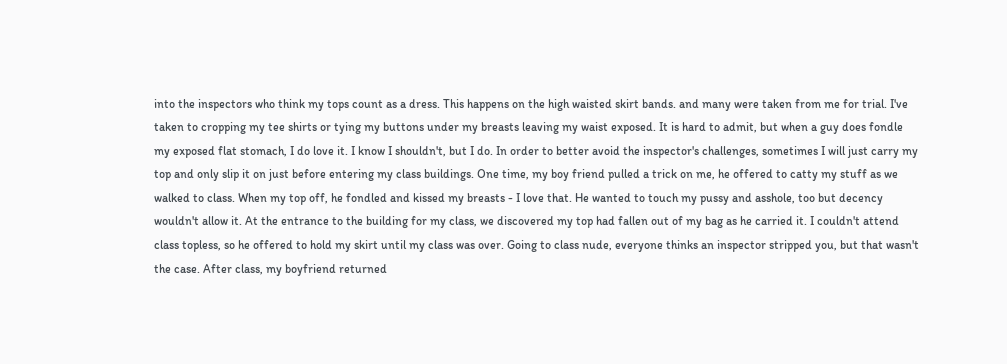into the inspectors who think my tops count as a dress. This happens on the high waisted skirt bands. and many were taken from me for trial. I've taken to cropping my tee shirts or tying my buttons under my breasts leaving my waist exposed. It is hard to admit, but when a guy does fondle my exposed flat stomach, I do love it. I know I shouldn't, but I do. In order to better avoid the inspector's challenges, sometimes I will just carry my top and only slip it on just before entering my class buildings. One time, my boy friend pulled a trick on me, he offered to catty my stuff as we walked to class. When my top off, he fondled and kissed my breasts - I love that. He wanted to touch my pussy and asshole, too but decency wouldn't allow it. At the entrance to the building for my class, we discovered my top had fallen out of my bag as he carried it. I couldn't attend class topless, so he offered to hold my skirt until my class was over. Going to class nude, everyone thinks an inspector stripped you, but that wasn't the case. After class, my boyfriend returned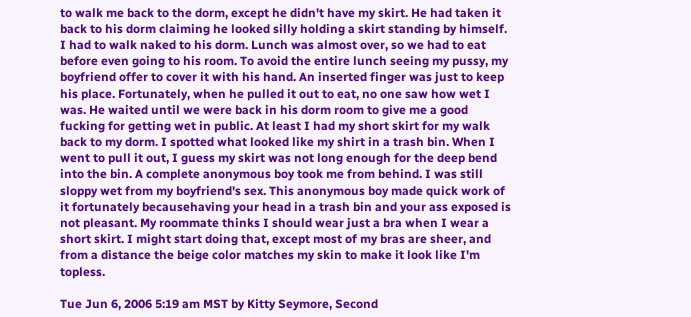to walk me back to the dorm, except he didn't have my skirt. He had taken it back to his dorm claiming he looked silly holding a skirt standing by himself. I had to walk naked to his dorm. Lunch was almost over, so we had to eat before even going to his room. To avoid the entire lunch seeing my pussy, my boyfriend offer to cover it with his hand. An inserted finger was just to keep his place. Fortunately, when he pulled it out to eat, no one saw how wet I was. He waited until we were back in his dorm room to give me a good fucking for getting wet in public. At least I had my short skirt for my walk back to my dorm. I spotted what looked like my shirt in a trash bin. When I went to pull it out, I guess my skirt was not long enough for the deep bend into the bin. A complete anonymous boy took me from behind. I was still sloppy wet from my boyfriend's sex. This anonymous boy made quick work of it fortunately becausehaving your head in a trash bin and your ass exposed is not pleasant. My roommate thinks I should wear just a bra when I wear a short skirt. I might start doing that, except most of my bras are sheer, and from a distance the beige color matches my skin to make it look like I'm topless.

Tue Jun 6, 2006 5:19 am MST by Kitty Seymore, Second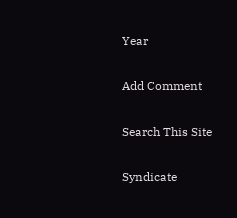Year

Add Comment

Search This Site

Syndicate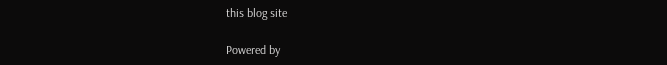this blog site

Powered by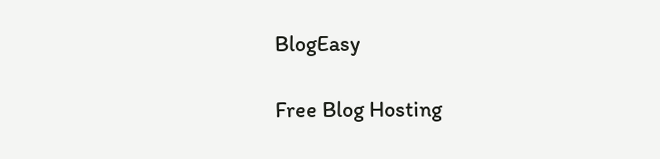BlogEasy

Free Blog Hosting